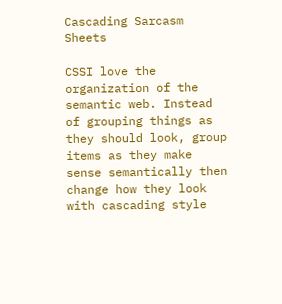Cascading Sarcasm Sheets

CSSI love the organization of the semantic web. Instead of grouping things as they should look, group items as they make sense semantically then change how they look with cascading style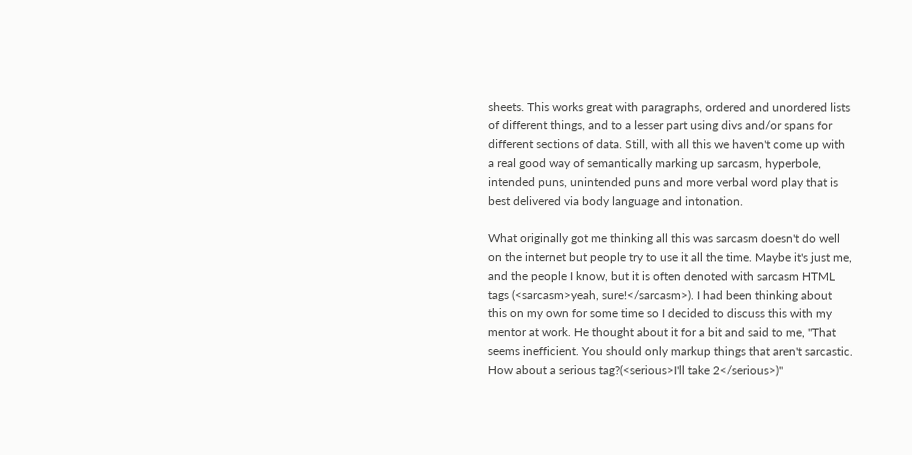sheets. This works great with paragraphs, ordered and unordered lists of different things, and to a lesser part using divs and/or spans for different sections of data. Still, with all this we haven't come up with a real good way of semantically marking up sarcasm, hyperbole, intended puns, unintended puns and more verbal word play that is best delivered via body language and intonation.

What originally got me thinking all this was sarcasm doesn't do well on the internet but people try to use it all the time. Maybe it's just me, and the people I know, but it is often denoted with sarcasm HTML tags (<sarcasm>yeah, sure!</sarcasm>). I had been thinking about this on my own for some time so I decided to discuss this with my mentor at work. He thought about it for a bit and said to me, "That seems inefficient. You should only markup things that aren't sarcastic. How about a serious tag?(<serious>I'll take 2</serious>)"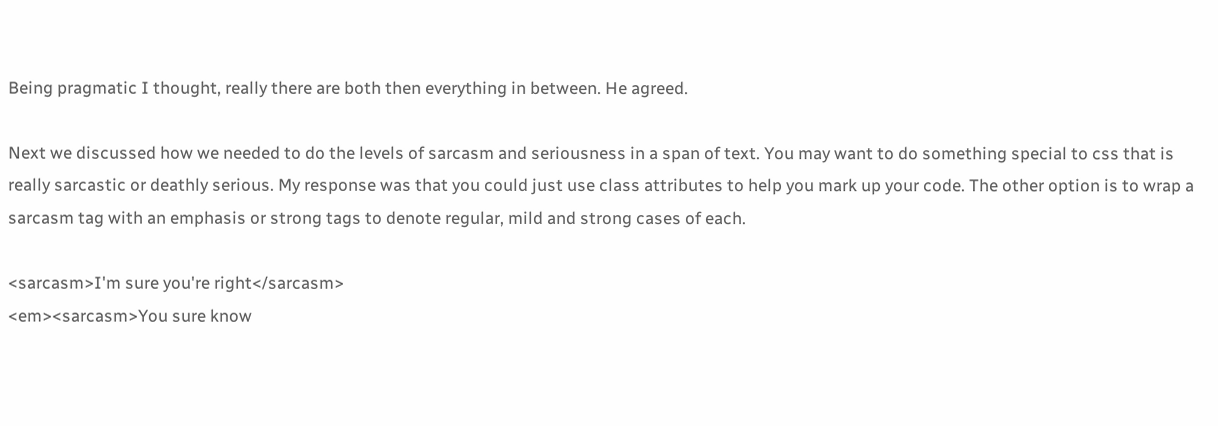Being pragmatic I thought, really there are both then everything in between. He agreed.

Next we discussed how we needed to do the levels of sarcasm and seriousness in a span of text. You may want to do something special to css that is really sarcastic or deathly serious. My response was that you could just use class attributes to help you mark up your code. The other option is to wrap a sarcasm tag with an emphasis or strong tags to denote regular, mild and strong cases of each.

<sarcasm>I'm sure you're right</sarcasm>
<em><sarcasm>You sure know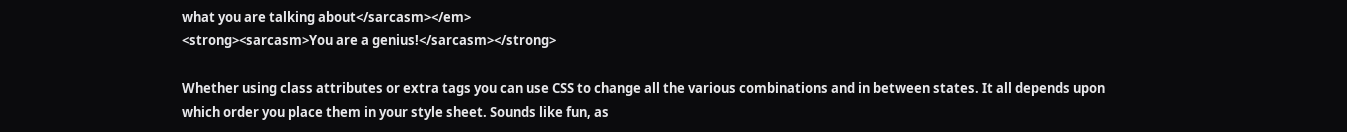what you are talking about</sarcasm></em>
<strong><sarcasm>You are a genius!</sarcasm></strong>

Whether using class attributes or extra tags you can use CSS to change all the various combinations and in between states. It all depends upon which order you place them in your style sheet. Sounds like fun, as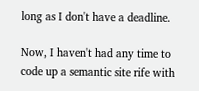long as I don't have a deadline.

Now, I haven't had any time to code up a semantic site rife with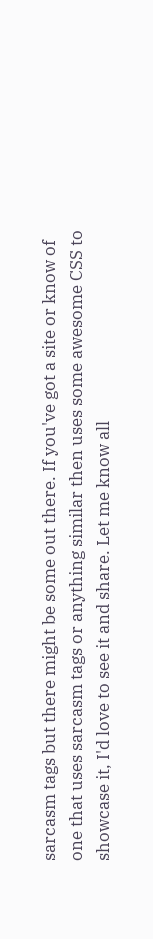sarcasm tags but there might be some out there. If you've got a site or know of one that uses sarcasm tags or anything similar then uses some awesome CSS to showcase it, I'd love to see it and share. Let me know all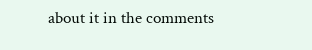about it in the comments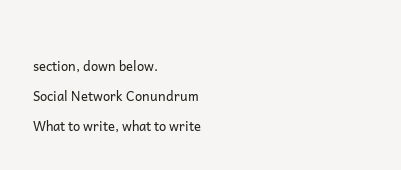section, down below.

Social Network Conundrum

What to write, what to write